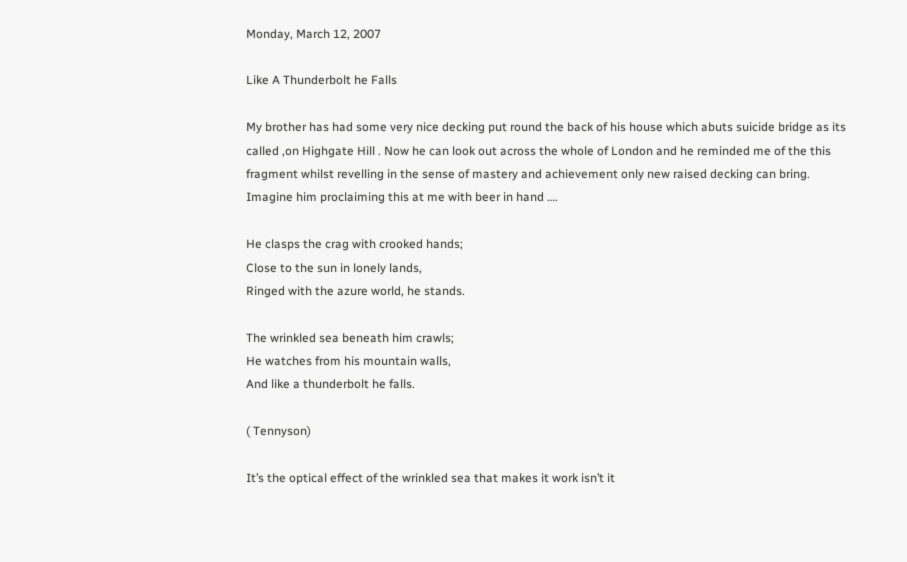Monday, March 12, 2007

Like A Thunderbolt he Falls

My brother has had some very nice decking put round the back of his house which abuts suicide bridge as its called ,on Highgate Hill . Now he can look out across the whole of London and he reminded me of the this fragment whilst revelling in the sense of mastery and achievement only new raised decking can bring. Imagine him proclaiming this at me with beer in hand ….

He clasps the crag with crooked hands;
Close to the sun in lonely lands,
Ringed with the azure world, he stands.

The wrinkled sea beneath him crawls;
He watches from his mountain walls,
And like a thunderbolt he falls.

( Tennyson)

It’s the optical effect of the wrinkled sea that makes it work isn’t it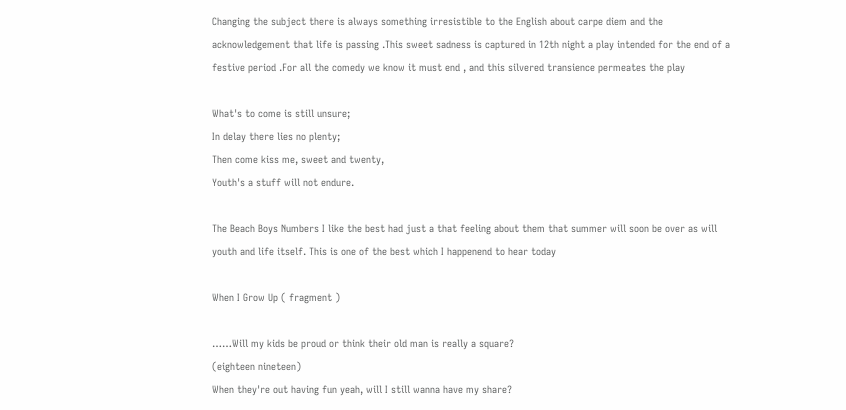Changing the subject there is always something irresistible to the English about carpe diem and the acknowledgement that life is passing .This sweet sadness is captured in 12th night a play intended for the end of a festive period .For all the comedy we know it must end , and this silvered transience permeates the play

What's to come is still unsure;
In delay there lies no plenty;
Then come kiss me, sweet and twenty,
Youth's a stuff will not endure.

The Beach Boys Numbers I like the best had just a that feeling about them that summer will soon be over as will youth and life itself. This is one of the best which I happenend to hear today

When I Grow Up ( fragment )

……Will my kids be proud or think their old man is really a square?
(eighteen nineteen)
When they're out having fun yeah, will I still wanna have my share?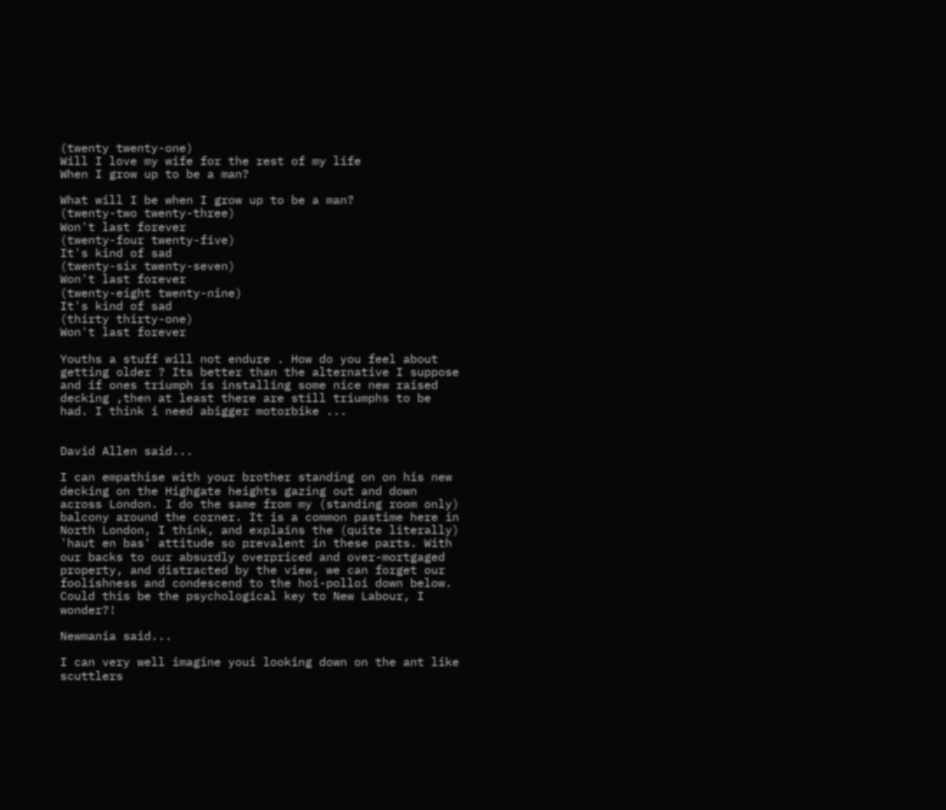(twenty twenty-one)
Will I love my wife for the rest of my life
When I grow up to be a man?

What will I be when I grow up to be a man?
(twenty-two twenty-three)
Won't last forever
(twenty-four twenty-five)
It's kind of sad
(twenty-six twenty-seven)
Won't last forever
(twenty-eight twenty-nine)
It's kind of sad
(thirty thirty-one)
Won't last forever

Youths a stuff will not endure . How do you feel about getting older ? Its better than the alternative I suppose and if ones triumph is installing some nice new raised decking ,then at least there are still triumphs to be had. I think i need abigger motorbike ...


David Allen said...

I can empathise with your brother standing on on his new decking on the Highgate heights gazing out and down across London. I do the same from my (standing room only) balcony around the corner. It is a common pastime here in North London, I think, and explains the (quite literally) 'haut en bas' attitude so prevalent in these parts. With our backs to our absurdly overpriced and over-mortgaged property, and distracted by the view, we can forget our foolishness and condescend to the hoi-polloi down below. Could this be the psychological key to New Labour, I wonder?!

Newmania said...

I can very well imagine youi looking down on the ant like scuttlers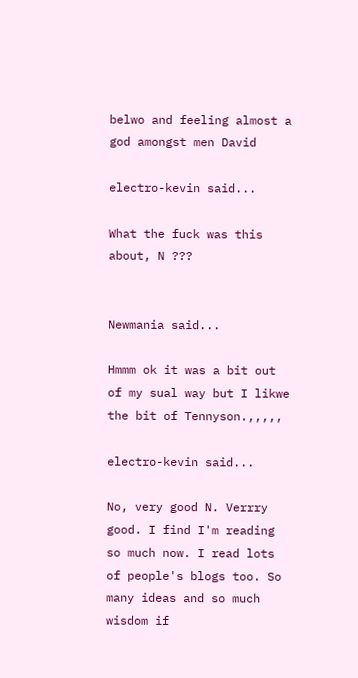belwo and feeling almost a god amongst men David

electro-kevin said...

What the fuck was this about, N ???


Newmania said...

Hmmm ok it was a bit out of my sual way but I likwe the bit of Tennyson.,,,,,

electro-kevin said...

No, very good N. Verrry good. I find I'm reading so much now. I read lots of people's blogs too. So many ideas and so much wisdom if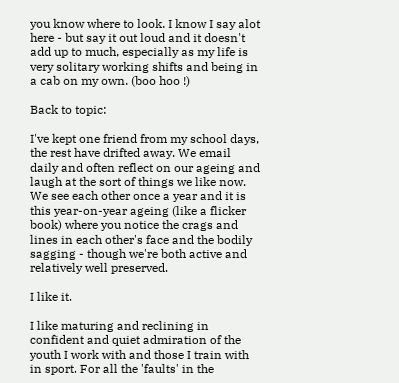you know where to look. I know I say alot here - but say it out loud and it doesn't add up to much, especially as my life is very solitary working shifts and being in a cab on my own. (boo hoo !)

Back to topic:

I've kept one friend from my school days, the rest have drifted away. We email daily and often reflect on our ageing and laugh at the sort of things we like now. We see each other once a year and it is this year-on-year ageing (like a flicker book) where you notice the crags and lines in each other's face and the bodily sagging - though we're both active and relatively well preserved.

I like it.

I like maturing and reclining in confident and quiet admiration of the youth I work with and those I train with in sport. For all the 'faults' in the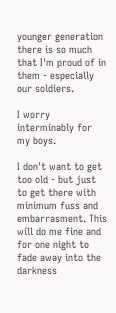younger generation there is so much that I'm proud of in them - especially our soldiers.

I worry interminably for my boys.

I don't want to get too old - but just to get there with minimum fuss and embarrasment. This will do me fine and for one night to fade away into the darkness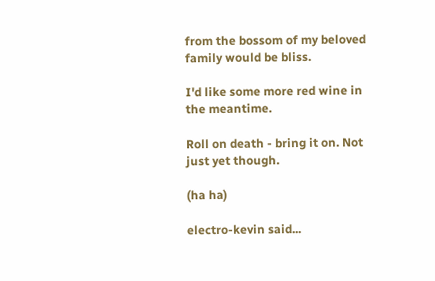from the bossom of my beloved family would be bliss.

I'd like some more red wine in the meantime.

Roll on death - bring it on. Not just yet though.

(ha ha)

electro-kevin said...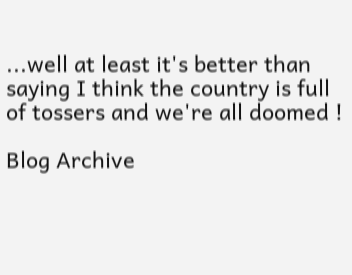...well at least it's better than saying I think the country is full of tossers and we're all doomed !

Blog Archive